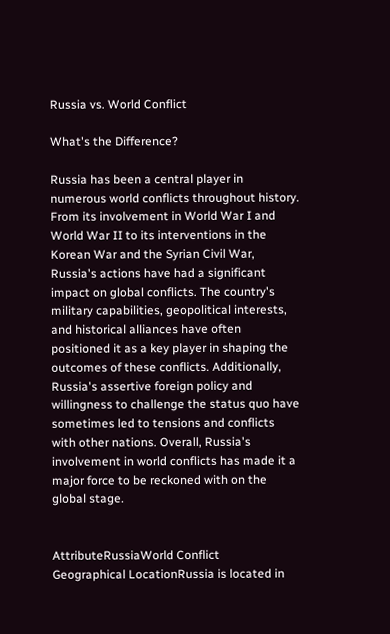Russia vs. World Conflict

What's the Difference?

Russia has been a central player in numerous world conflicts throughout history. From its involvement in World War I and World War II to its interventions in the Korean War and the Syrian Civil War, Russia's actions have had a significant impact on global conflicts. The country's military capabilities, geopolitical interests, and historical alliances have often positioned it as a key player in shaping the outcomes of these conflicts. Additionally, Russia's assertive foreign policy and willingness to challenge the status quo have sometimes led to tensions and conflicts with other nations. Overall, Russia's involvement in world conflicts has made it a major force to be reckoned with on the global stage.


AttributeRussiaWorld Conflict
Geographical LocationRussia is located in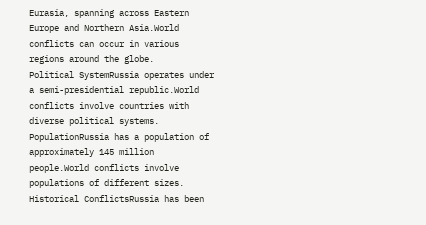Eurasia, spanning across Eastern Europe and Northern Asia.World conflicts can occur in various regions around the globe.
Political SystemRussia operates under a semi-presidential republic.World conflicts involve countries with diverse political systems.
PopulationRussia has a population of approximately 145 million people.World conflicts involve populations of different sizes.
Historical ConflictsRussia has been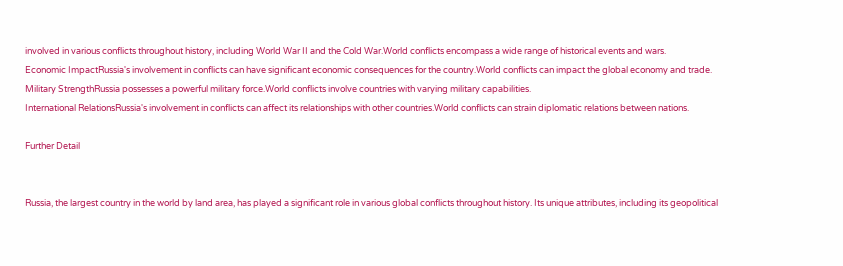involved in various conflicts throughout history, including World War II and the Cold War.World conflicts encompass a wide range of historical events and wars.
Economic ImpactRussia's involvement in conflicts can have significant economic consequences for the country.World conflicts can impact the global economy and trade.
Military StrengthRussia possesses a powerful military force.World conflicts involve countries with varying military capabilities.
International RelationsRussia's involvement in conflicts can affect its relationships with other countries.World conflicts can strain diplomatic relations between nations.

Further Detail


Russia, the largest country in the world by land area, has played a significant role in various global conflicts throughout history. Its unique attributes, including its geopolitical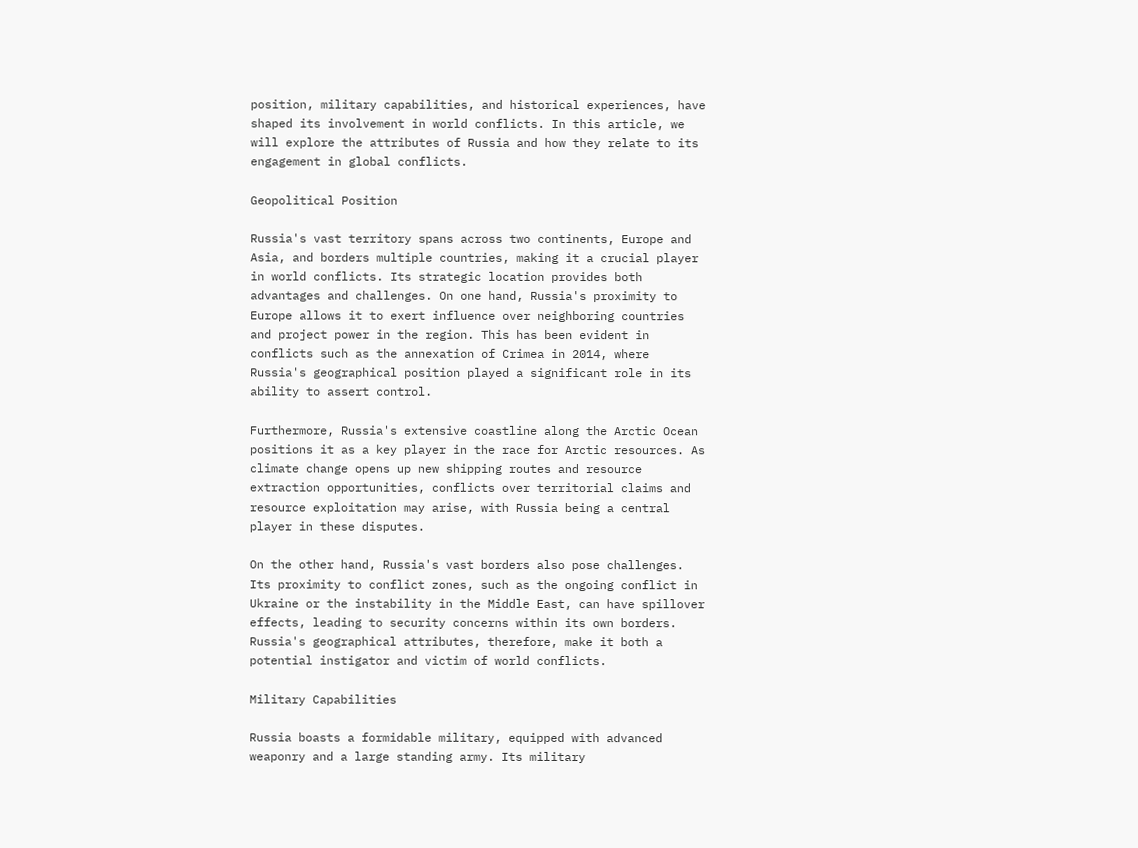position, military capabilities, and historical experiences, have shaped its involvement in world conflicts. In this article, we will explore the attributes of Russia and how they relate to its engagement in global conflicts.

Geopolitical Position

Russia's vast territory spans across two continents, Europe and Asia, and borders multiple countries, making it a crucial player in world conflicts. Its strategic location provides both advantages and challenges. On one hand, Russia's proximity to Europe allows it to exert influence over neighboring countries and project power in the region. This has been evident in conflicts such as the annexation of Crimea in 2014, where Russia's geographical position played a significant role in its ability to assert control.

Furthermore, Russia's extensive coastline along the Arctic Ocean positions it as a key player in the race for Arctic resources. As climate change opens up new shipping routes and resource extraction opportunities, conflicts over territorial claims and resource exploitation may arise, with Russia being a central player in these disputes.

On the other hand, Russia's vast borders also pose challenges. Its proximity to conflict zones, such as the ongoing conflict in Ukraine or the instability in the Middle East, can have spillover effects, leading to security concerns within its own borders. Russia's geographical attributes, therefore, make it both a potential instigator and victim of world conflicts.

Military Capabilities

Russia boasts a formidable military, equipped with advanced weaponry and a large standing army. Its military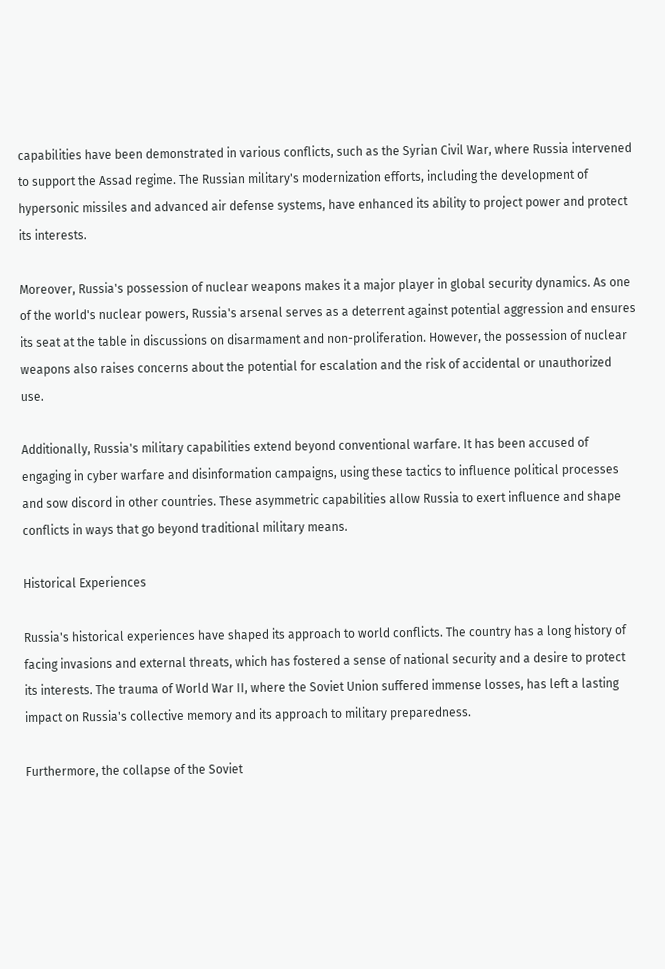capabilities have been demonstrated in various conflicts, such as the Syrian Civil War, where Russia intervened to support the Assad regime. The Russian military's modernization efforts, including the development of hypersonic missiles and advanced air defense systems, have enhanced its ability to project power and protect its interests.

Moreover, Russia's possession of nuclear weapons makes it a major player in global security dynamics. As one of the world's nuclear powers, Russia's arsenal serves as a deterrent against potential aggression and ensures its seat at the table in discussions on disarmament and non-proliferation. However, the possession of nuclear weapons also raises concerns about the potential for escalation and the risk of accidental or unauthorized use.

Additionally, Russia's military capabilities extend beyond conventional warfare. It has been accused of engaging in cyber warfare and disinformation campaigns, using these tactics to influence political processes and sow discord in other countries. These asymmetric capabilities allow Russia to exert influence and shape conflicts in ways that go beyond traditional military means.

Historical Experiences

Russia's historical experiences have shaped its approach to world conflicts. The country has a long history of facing invasions and external threats, which has fostered a sense of national security and a desire to protect its interests. The trauma of World War II, where the Soviet Union suffered immense losses, has left a lasting impact on Russia's collective memory and its approach to military preparedness.

Furthermore, the collapse of the Soviet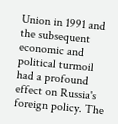Union in 1991 and the subsequent economic and political turmoil had a profound effect on Russia's foreign policy. The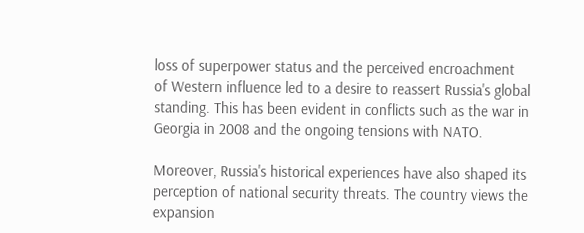loss of superpower status and the perceived encroachment of Western influence led to a desire to reassert Russia's global standing. This has been evident in conflicts such as the war in Georgia in 2008 and the ongoing tensions with NATO.

Moreover, Russia's historical experiences have also shaped its perception of national security threats. The country views the expansion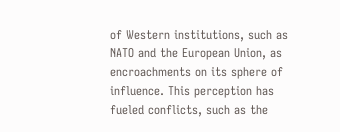of Western institutions, such as NATO and the European Union, as encroachments on its sphere of influence. This perception has fueled conflicts, such as the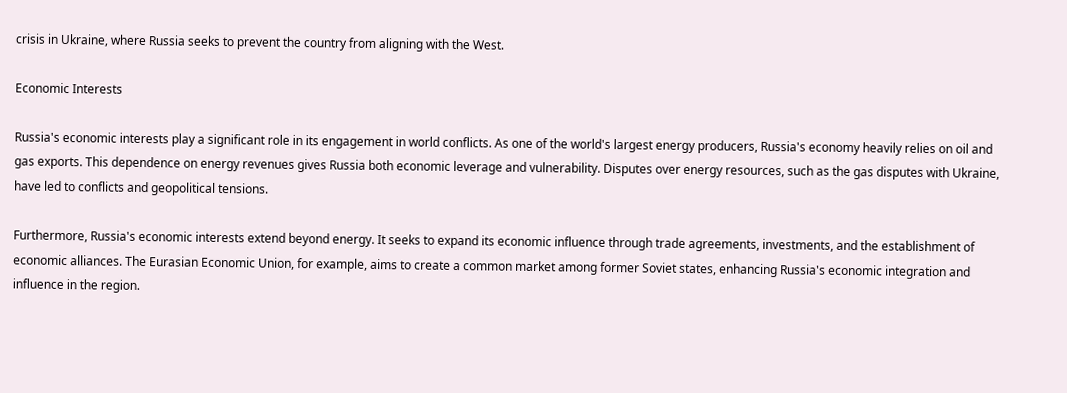crisis in Ukraine, where Russia seeks to prevent the country from aligning with the West.

Economic Interests

Russia's economic interests play a significant role in its engagement in world conflicts. As one of the world's largest energy producers, Russia's economy heavily relies on oil and gas exports. This dependence on energy revenues gives Russia both economic leverage and vulnerability. Disputes over energy resources, such as the gas disputes with Ukraine, have led to conflicts and geopolitical tensions.

Furthermore, Russia's economic interests extend beyond energy. It seeks to expand its economic influence through trade agreements, investments, and the establishment of economic alliances. The Eurasian Economic Union, for example, aims to create a common market among former Soviet states, enhancing Russia's economic integration and influence in the region.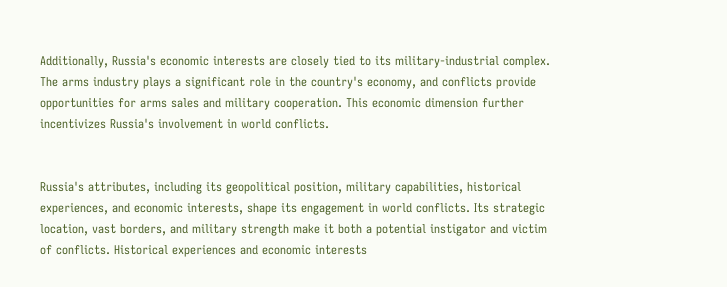Additionally, Russia's economic interests are closely tied to its military-industrial complex. The arms industry plays a significant role in the country's economy, and conflicts provide opportunities for arms sales and military cooperation. This economic dimension further incentivizes Russia's involvement in world conflicts.


Russia's attributes, including its geopolitical position, military capabilities, historical experiences, and economic interests, shape its engagement in world conflicts. Its strategic location, vast borders, and military strength make it both a potential instigator and victim of conflicts. Historical experiences and economic interests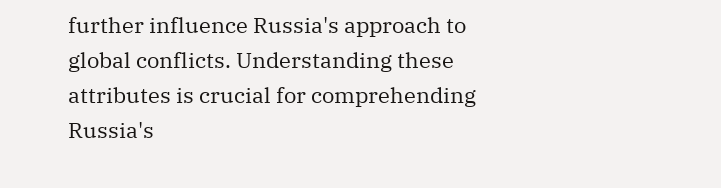further influence Russia's approach to global conflicts. Understanding these attributes is crucial for comprehending Russia's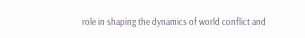role in shaping the dynamics of world conflict and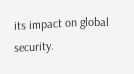its impact on global security.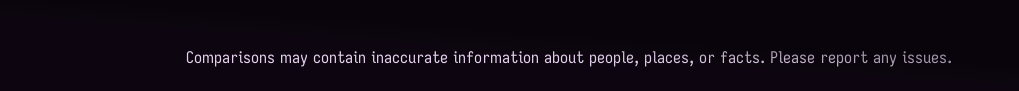Comparisons may contain inaccurate information about people, places, or facts. Please report any issues.